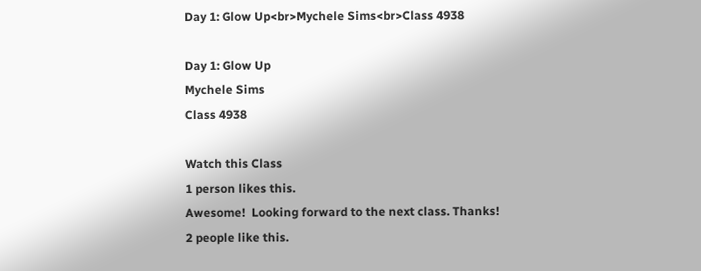Day 1: Glow Up<br>Mychele Sims<br>Class 4938

Day 1: Glow Up
Mychele Sims
Class 4938

Watch this Class
1 person likes this.
Awesome!  Looking forward to the next class. Thanks!
2 people like this.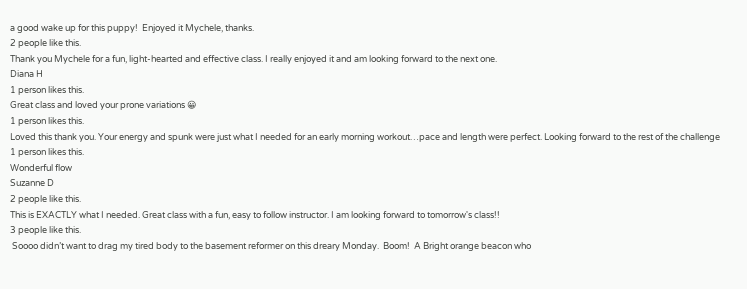a good wake up for this puppy!  Enjoyed it Mychele, thanks.
2 people like this.
Thank you Mychele for a fun, light-hearted and effective class. I really enjoyed it and am looking forward to the next one.
Diana H
1 person likes this.
Great class and loved your prone variations 😀
1 person likes this.
Loved this thank you. Your energy and spunk were just what I needed for an early morning workout…pace and length were perfect. Looking forward to the rest of the challenge
1 person likes this.
Wonderful flow
Suzanne D
2 people like this.
This is EXACTLY what I needed. Great class with a fun, easy to follow instructor. I am looking forward to tomorrow's class!!
3 people like this.
 Soooo didn’t want to drag my tired body to the basement reformer on this dreary Monday.  Boom!  A Bright orange beacon who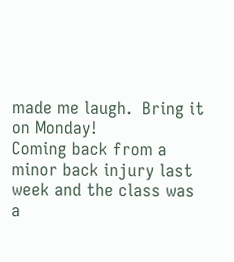made me laugh.  Bring it on Monday!
Coming back from a minor back injury last week and the class was a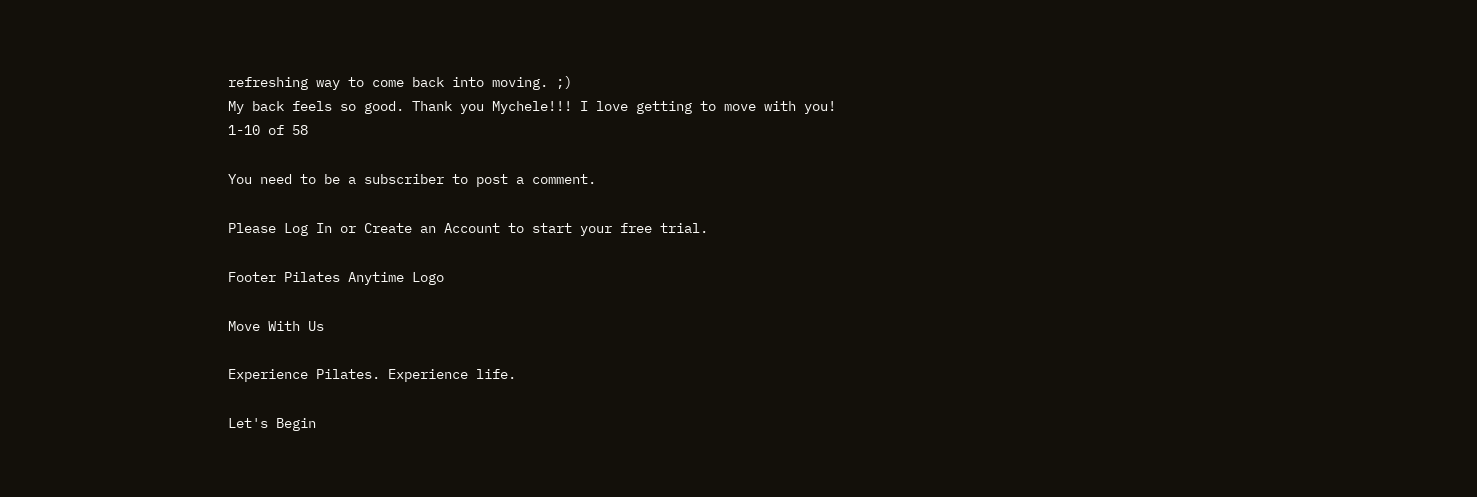refreshing way to come back into moving. ;)
My back feels so good. Thank you Mychele!!! I love getting to move with you!
1-10 of 58

You need to be a subscriber to post a comment.

Please Log In or Create an Account to start your free trial.

Footer Pilates Anytime Logo

Move With Us

Experience Pilates. Experience life.

Let's Begin